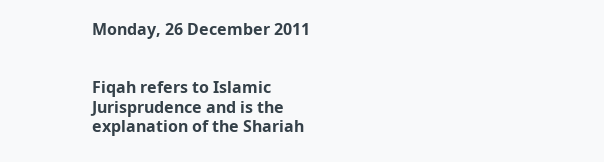Monday, 26 December 2011


Fiqah refers to Islamic Jurisprudence and is the explanation of the Shariah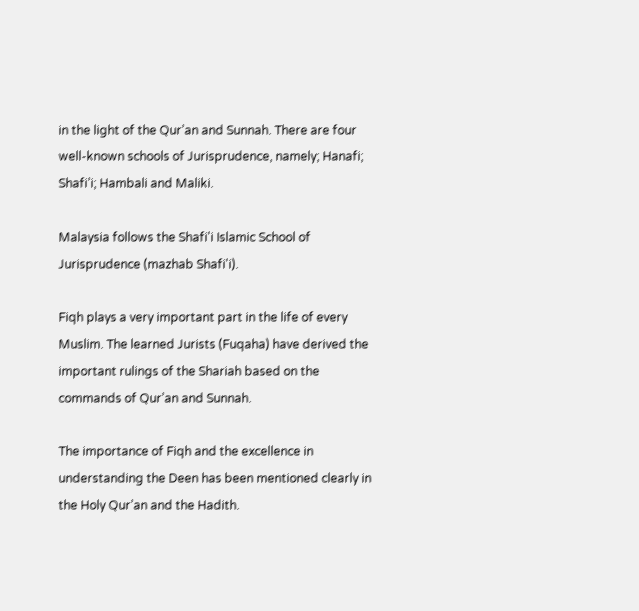in the light of the Qur’an and Sunnah. There are four well-known schools of Jurisprudence, namely; Hanafi; Shafi’i; Hambali and Maliki.

Malaysia follows the Shafi'i Islamic School of Jurisprudence (mazhab Shafi'i).

Fiqh plays a very important part in the life of every Muslim. The learned Jurists (Fuqaha) have derived the important rulings of the Shariah based on the commands of Qur’an and Sunnah.

The importance of Fiqh and the excellence in understanding the Deen has been mentioned clearly in the Holy Qur’an and the Hadith.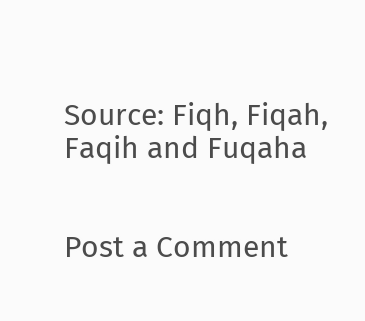Source: Fiqh, Fiqah, Faqih and Fuqaha


Post a Comment